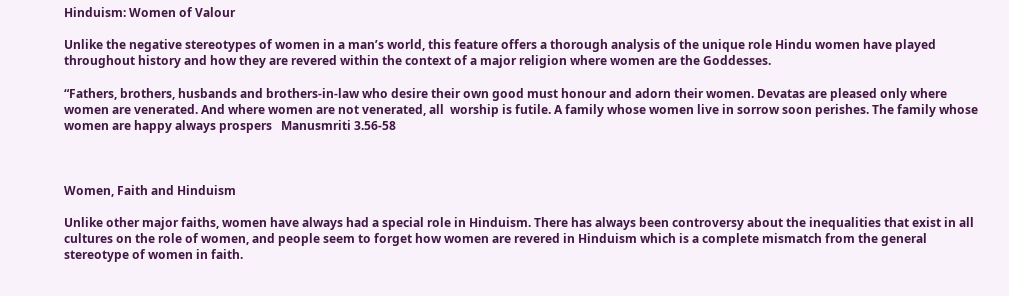Hinduism: Women of Valour

Unlike the negative stereotypes of women in a man’s world, this feature offers a thorough analysis of the unique role Hindu women have played throughout history and how they are revered within the context of a major religion where women are the Goddesses.

“Fathers, brothers, husbands and brothers-in-law who desire their own good must honour and adorn their women. Devatas are pleased only where women are venerated. And where women are not venerated, all  worship is futile. A family whose women live in sorrow soon perishes. The family whose women are happy always prospers   Manusmriti 3.56-58



Women, Faith and Hinduism

Unlike other major faiths, women have always had a special role in Hinduism. There has always been controversy about the inequalities that exist in all cultures on the role of women, and people seem to forget how women are revered in Hinduism which is a complete mismatch from the general stereotype of women in faith.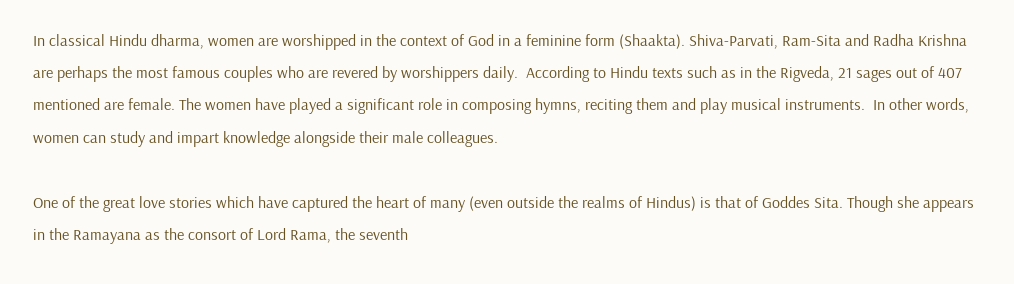In classical Hindu dharma, women are worshipped in the context of God in a feminine form (Shaakta). Shiva-Parvati, Ram-Sita and Radha Krishna are perhaps the most famous couples who are revered by worshippers daily.  According to Hindu texts such as in the Rigveda, 21 sages out of 407 mentioned are female. The women have played a significant role in composing hymns, reciting them and play musical instruments.  In other words, women can study and impart knowledge alongside their male colleagues.

One of the great love stories which have captured the heart of many (even outside the realms of Hindus) is that of Goddes Sita. Though she appears in the Ramayana as the consort of Lord Rama, the seventh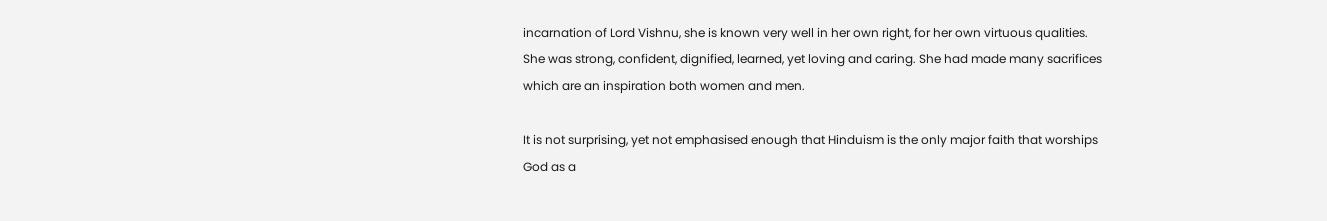incarnation of Lord Vishnu, she is known very well in her own right, for her own virtuous qualities. She was strong, confident, dignified, learned, yet loving and caring. She had made many sacrifices which are an inspiration both women and men.

It is not surprising, yet not emphasised enough that Hinduism is the only major faith that worships God as a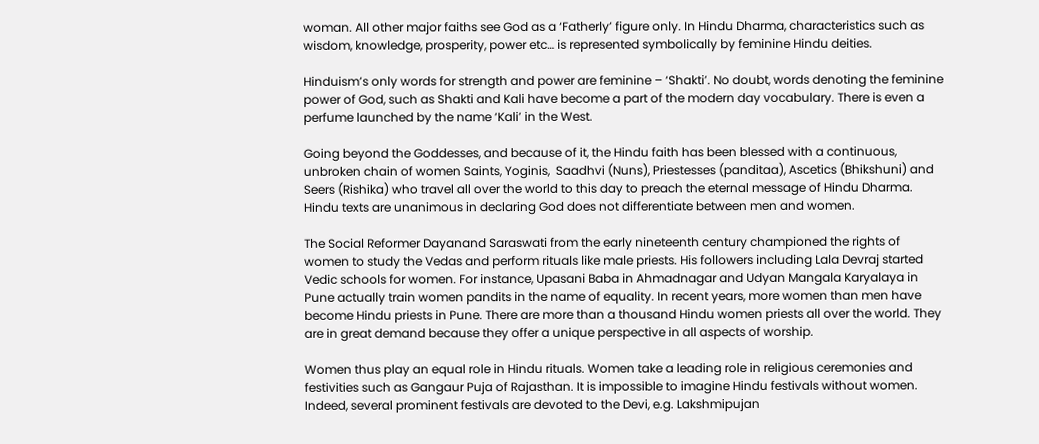woman. All other major faiths see God as a ‘Fatherly’ figure only. In Hindu Dharma, characteristics such as wisdom, knowledge, prosperity, power etc… is represented symbolically by feminine Hindu deities.

Hinduism’s only words for strength and power are feminine – ‘Shakti’. No doubt, words denoting the feminine power of God, such as Shakti and Kali have become a part of the modern day vocabulary. There is even a perfume launched by the name ‘Kali’ in the West.

Going beyond the Goddesses, and because of it, the Hindu faith has been blessed with a continuous, unbroken chain of women Saints, Yoginis,  Saadhvi (Nuns), Priestesses (panditaa), Ascetics (Bhikshuni) and Seers (Rishika) who travel all over the world to this day to preach the eternal message of Hindu Dharma. Hindu texts are unanimous in declaring God does not differentiate between men and women.

The Social Reformer Dayanand Saraswati from the early nineteenth century championed the rights of women to study the Vedas and perform rituals like male priests. His followers including Lala Devraj started Vedic schools for women. For instance, Upasani Baba in Ahmadnagar and Udyan Mangala Karyalaya in Pune actually train women pandits in the name of equality. In recent years, more women than men have become Hindu priests in Pune. There are more than a thousand Hindu women priests all over the world. They are in great demand because they offer a unique perspective in all aspects of worship.

Women thus play an equal role in Hindu rituals. Women take a leading role in religious ceremonies and festivities such as Gangaur Puja of Rajasthan. It is impossible to imagine Hindu festivals without women. Indeed, several prominent festivals are devoted to the Devi, e.g. Lakshmipujan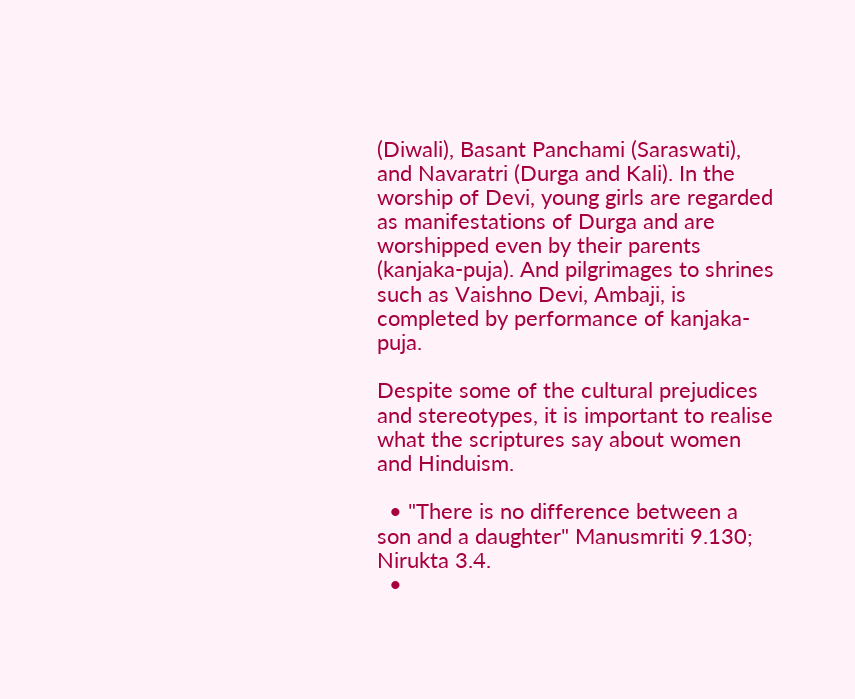(Diwali), Basant Panchami (Saraswati), and Navaratri (Durga and Kali). In the worship of Devi, young girls are regarded as manifestations of Durga and are worshipped even by their parents (kanjaka-puja). And pilgrimages to shrines such as Vaishno Devi, Ambaji, is completed by performance of kanjaka-puja.

Despite some of the cultural prejudices and stereotypes, it is important to realise what the scriptures say about women and Hinduism.

  • "There is no difference between a son and a daughter" Manusmriti 9.130; Nirukta 3.4.
  •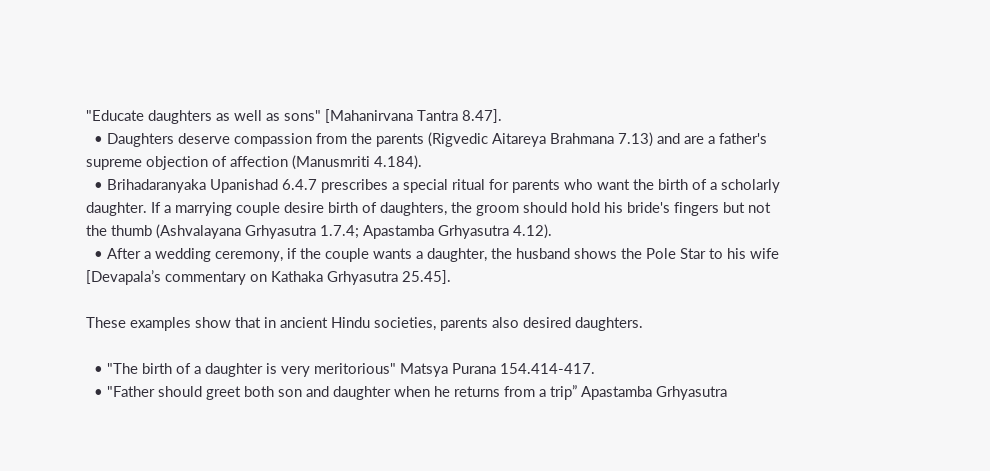"Educate daughters as well as sons" [Mahanirvana Tantra 8.47].
  • Daughters deserve compassion from the parents (Rigvedic Aitareya Brahmana 7.13) and are a father's supreme objection of affection (Manusmriti 4.184).
  • Brihadaranyaka Upanishad 6.4.7 prescribes a special ritual for parents who want the birth of a scholarly daughter. If a marrying couple desire birth of daughters, the groom should hold his bride's fingers but not the thumb (Ashvalayana Grhyasutra 1.7.4; Apastamba Grhyasutra 4.12).
  • After a wedding ceremony, if the couple wants a daughter, the husband shows the Pole Star to his wife [Devapala’s commentary on Kathaka Grhyasutra 25.45].

These examples show that in ancient Hindu societies, parents also desired daughters.

  • "The birth of a daughter is very meritorious" Matsya Purana 154.414-417.
  • "Father should greet both son and daughter when he returns from a trip” Apastamba Grhyasutra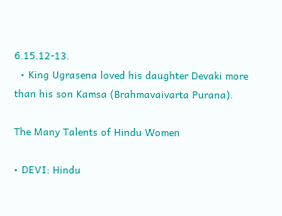6.15.12-13.
  • King Ugrasena loved his daughter Devaki more than his son Kamsa (Brahmavaivarta Purana).

The Many Talents of Hindu Women

• DEVI: Hindu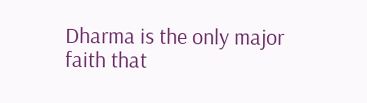Dharma is the only major faith that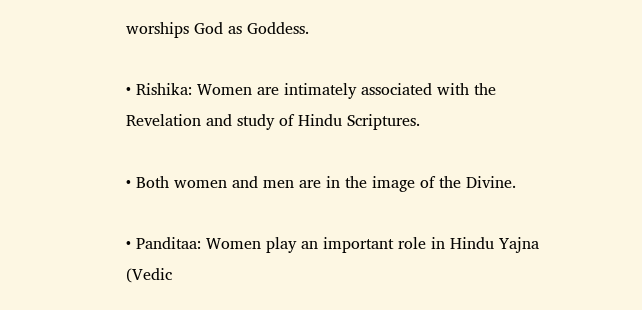worships God as Goddess.

• Rishika: Women are intimately associated with the Revelation and study of Hindu Scriptures.

• Both women and men are in the image of the Divine.

• Panditaa: Women play an important role in Hindu Yajna (Vedic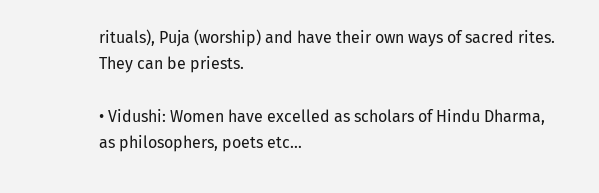rituals), Puja (worship) and have their own ways of sacred rites. They can be priests.

• Vidushi: Women have excelled as scholars of Hindu Dharma, as philosophers, poets etc…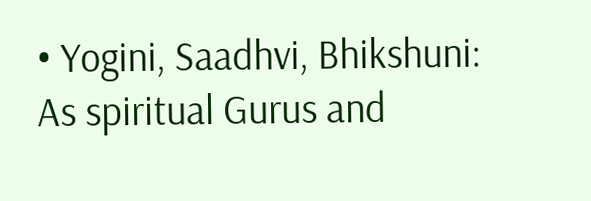• Yogini, Saadhvi, Bhikshuni: As spiritual Gurus and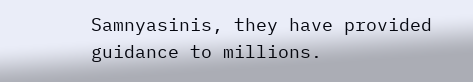Samnyasinis, they have provided guidance to millions.